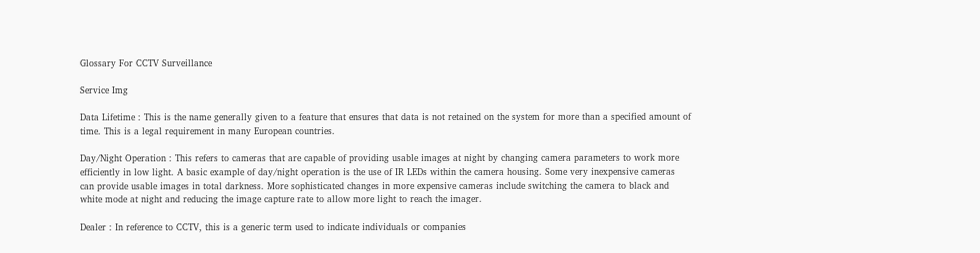Glossary For CCTV Surveillance

Service Img

Data Lifetime : This is the name generally given to a feature that ensures that data is not retained on the system for more than a specified amount of time. This is a legal requirement in many European countries.

Day/Night Operation : This refers to cameras that are capable of providing usable images at night by changing camera parameters to work more efficiently in low light. A basic example of day/night operation is the use of IR LEDs within the camera housing. Some very inexpensive cameras can provide usable images in total darkness. More sophisticated changes in more expensive cameras include switching the camera to black and white mode at night and reducing the image capture rate to allow more light to reach the imager.

Dealer : In reference to CCTV, this is a generic term used to indicate individuals or companies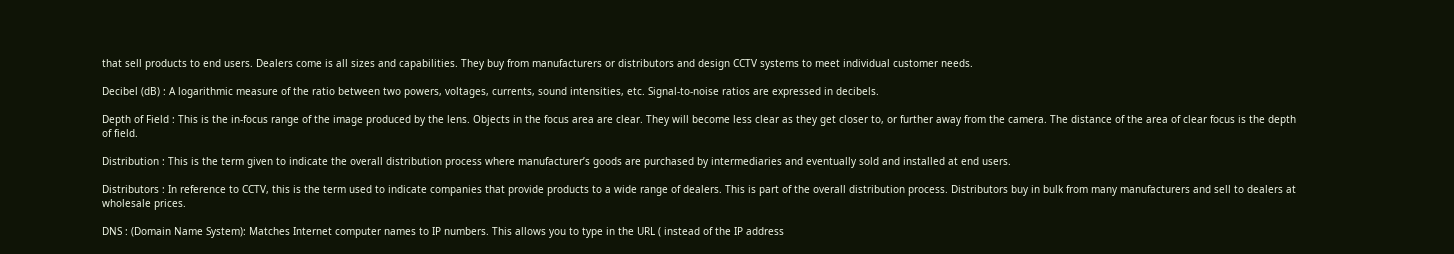that sell products to end users. Dealers come is all sizes and capabilities. They buy from manufacturers or distributors and design CCTV systems to meet individual customer needs.

Decibel (dB) : A logarithmic measure of the ratio between two powers, voltages, currents, sound intensities, etc. Signal-to-noise ratios are expressed in decibels.

Depth of Field : This is the in-focus range of the image produced by the lens. Objects in the focus area are clear. They will become less clear as they get closer to, or further away from the camera. The distance of the area of clear focus is the depth of field.

Distribution : This is the term given to indicate the overall distribution process where manufacturer’s goods are purchased by intermediaries and eventually sold and installed at end users.

Distributors : In reference to CCTV, this is the term used to indicate companies that provide products to a wide range of dealers. This is part of the overall distribution process. Distributors buy in bulk from many manufacturers and sell to dealers at wholesale prices.

DNS : (Domain Name System): Matches Internet computer names to IP numbers. This allows you to type in the URL ( instead of the IP address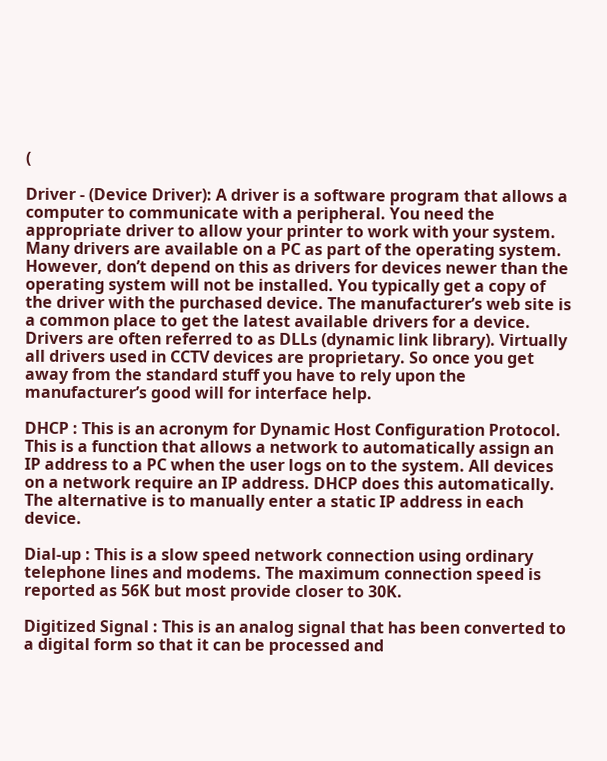(

Driver - (Device Driver): A driver is a software program that allows a computer to communicate with a peripheral. You need the appropriate driver to allow your printer to work with your system. Many drivers are available on a PC as part of the operating system. However, don’t depend on this as drivers for devices newer than the operating system will not be installed. You typically get a copy of the driver with the purchased device. The manufacturer’s web site is a common place to get the latest available drivers for a device. Drivers are often referred to as DLLs (dynamic link library). Virtually all drivers used in CCTV devices are proprietary. So once you get away from the standard stuff you have to rely upon the manufacturer’s good will for interface help.

DHCP : This is an acronym for Dynamic Host Configuration Protocol. This is a function that allows a network to automatically assign an IP address to a PC when the user logs on to the system. All devices on a network require an IP address. DHCP does this automatically. The alternative is to manually enter a static IP address in each device.

Dial-up : This is a slow speed network connection using ordinary telephone lines and modems. The maximum connection speed is reported as 56K but most provide closer to 30K.

Digitized Signal : This is an analog signal that has been converted to a digital form so that it can be processed and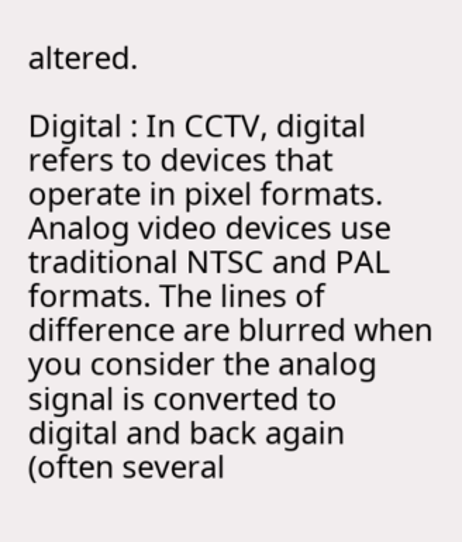altered.

Digital : In CCTV, digital refers to devices that operate in pixel formats. Analog video devices use traditional NTSC and PAL formats. The lines of difference are blurred when you consider the analog signal is converted to digital and back again (often several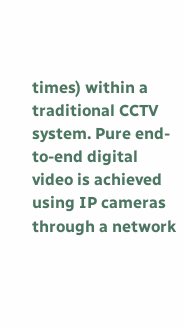times) within a traditional CCTV system. Pure end-to-end digital video is achieved using IP cameras through a network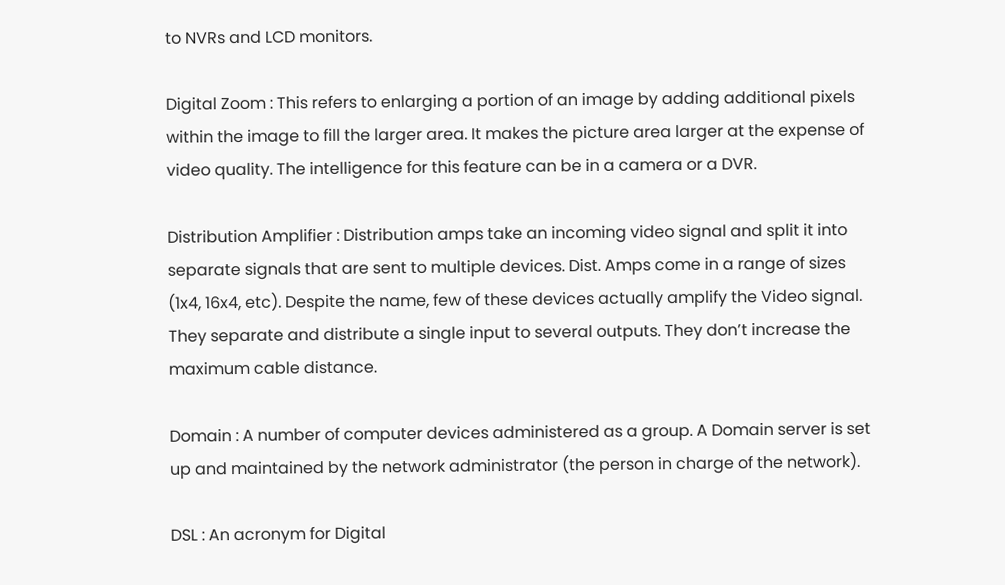to NVRs and LCD monitors.

Digital Zoom : This refers to enlarging a portion of an image by adding additional pixels within the image to fill the larger area. It makes the picture area larger at the expense of video quality. The intelligence for this feature can be in a camera or a DVR.

Distribution Amplifier : Distribution amps take an incoming video signal and split it into separate signals that are sent to multiple devices. Dist. Amps come in a range of sizes (1x4, 16x4, etc). Despite the name, few of these devices actually amplify the Video signal. They separate and distribute a single input to several outputs. They don’t increase the maximum cable distance.

Domain : A number of computer devices administered as a group. A Domain server is set up and maintained by the network administrator (the person in charge of the network).

DSL : An acronym for Digital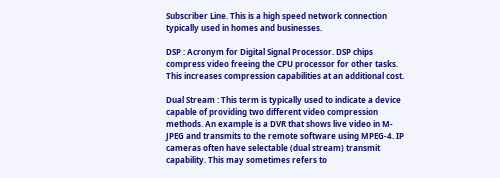Subscriber Line. This is a high speed network connection typically used in homes and businesses.

DSP : Acronym for Digital Signal Processor. DSP chips compress video freeing the CPU processor for other tasks. This increases compression capabilities at an additional cost.

Dual Stream : This term is typically used to indicate a device capable of providing two different video compression methods. An example is a DVR that shows live video in M-JPEG and transmits to the remote software using MPEG-4. IP cameras often have selectable (dual stream) transmit capability. This may sometimes refers to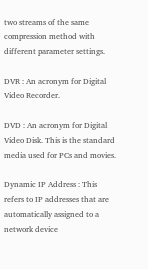two streams of the same compression method with different parameter settings.

DVR : An acronym for Digital Video Recorder.

DVD : An acronym for Digital Video Disk. This is the standard media used for PCs and movies.

Dynamic IP Address : This refers to IP addresses that are automatically assigned to a network device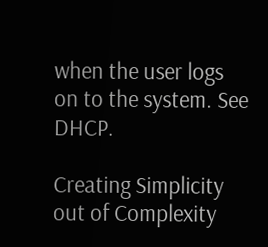when the user logs on to the system. See DHCP.

Creating Simplicity out of Complexity